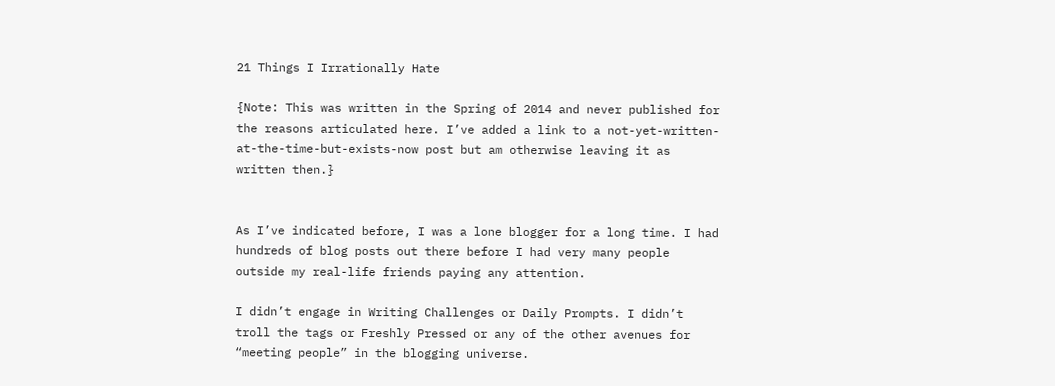21 Things I Irrationally Hate

{Note: This was written in the Spring of 2014 and never published for the reasons articulated here. I’ve added a link to a not-yet-written-at-the-time-but-exists-now post but am otherwise leaving it as written then.}


As I’ve indicated before, I was a lone blogger for a long time. I had hundreds of blog posts out there before I had very many people outside my real-life friends paying any attention.

I didn’t engage in Writing Challenges or Daily Prompts. I didn’t troll the tags or Freshly Pressed or any of the other avenues for “meeting people” in the blogging universe.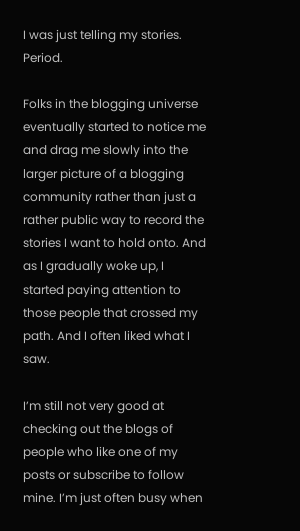I was just telling my stories. Period.

Folks in the blogging universe eventually started to notice me and drag me slowly into the larger picture of a blogging community rather than just a rather public way to record the stories I want to hold onto. And as I gradually woke up, I started paying attention to those people that crossed my path. And I often liked what I saw.

I’m still not very good at checking out the blogs of people who like one of my posts or subscribe to follow mine. I’m just often busy when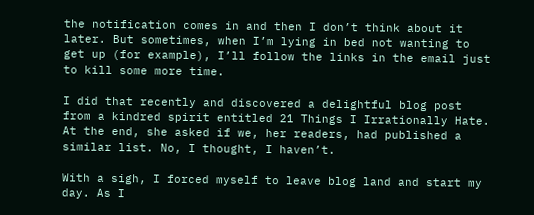the notification comes in and then I don’t think about it later. But sometimes, when I’m lying in bed not wanting to get up (for example), I’ll follow the links in the email just to kill some more time.

I did that recently and discovered a delightful blog post from a kindred spirit entitled 21 Things I Irrationally Hate. At the end, she asked if we, her readers, had published a similar list. No, I thought, I haven’t.

With a sigh, I forced myself to leave blog land and start my day. As I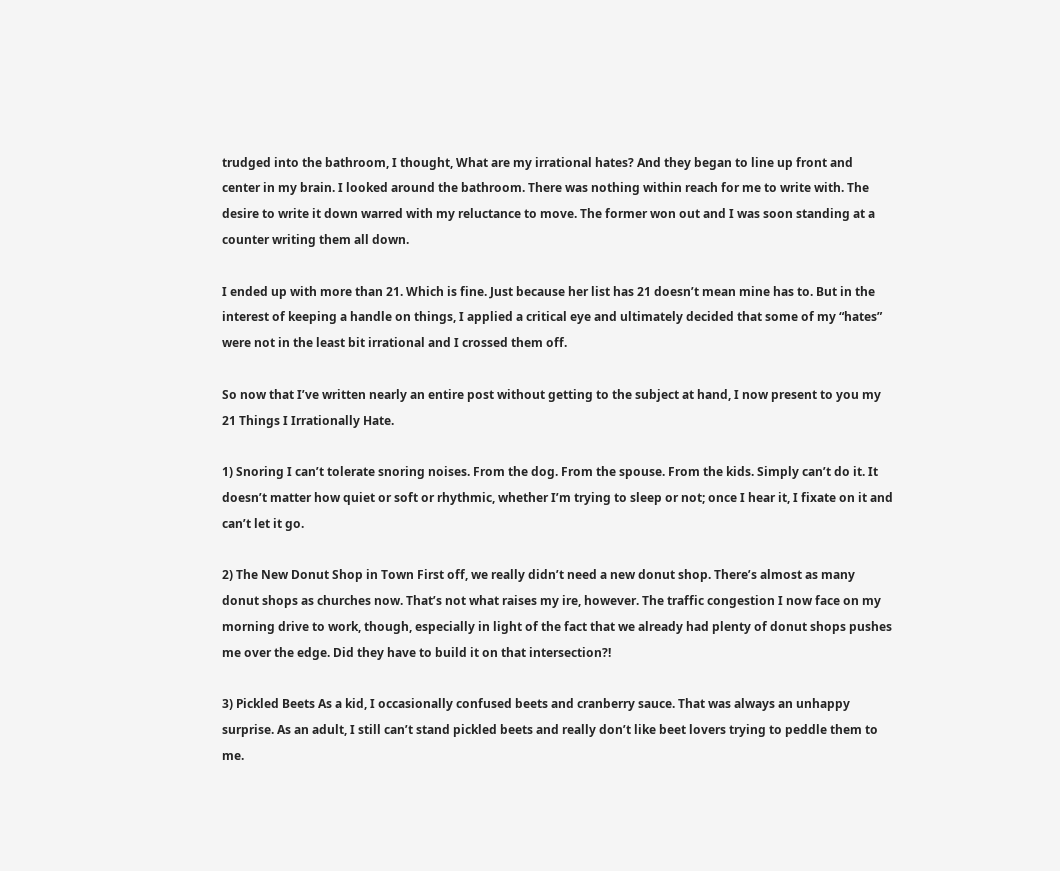trudged into the bathroom, I thought, What are my irrational hates? And they began to line up front and center in my brain. I looked around the bathroom. There was nothing within reach for me to write with. The desire to write it down warred with my reluctance to move. The former won out and I was soon standing at a counter writing them all down.

I ended up with more than 21. Which is fine. Just because her list has 21 doesn’t mean mine has to. But in the interest of keeping a handle on things, I applied a critical eye and ultimately decided that some of my “hates” were not in the least bit irrational and I crossed them off.

So now that I’ve written nearly an entire post without getting to the subject at hand, I now present to you my 21 Things I Irrationally Hate.

1) Snoring I can’t tolerate snoring noises. From the dog. From the spouse. From the kids. Simply can’t do it. It doesn’t matter how quiet or soft or rhythmic, whether I’m trying to sleep or not; once I hear it, I fixate on it and can’t let it go.

2) The New Donut Shop in Town First off, we really didn’t need a new donut shop. There’s almost as many donut shops as churches now. That’s not what raises my ire, however. The traffic congestion I now face on my morning drive to work, though, especially in light of the fact that we already had plenty of donut shops pushes me over the edge. Did they have to build it on that intersection?!

3) Pickled Beets As a kid, I occasionally confused beets and cranberry sauce. That was always an unhappy surprise. As an adult, I still can’t stand pickled beets and really don’t like beet lovers trying to peddle them to me.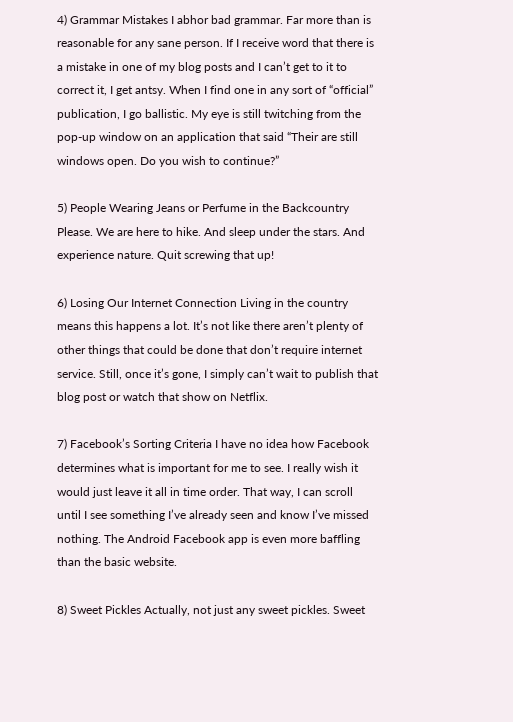4) Grammar Mistakes I abhor bad grammar. Far more than is reasonable for any sane person. If I receive word that there is a mistake in one of my blog posts and I can’t get to it to correct it, I get antsy. When I find one in any sort of “official” publication, I go ballistic. My eye is still twitching from the pop-up window on an application that said “Their are still windows open. Do you wish to continue?”

5) People Wearing Jeans or Perfume in the Backcountry Please. We are here to hike. And sleep under the stars. And experience nature. Quit screwing that up!

6) Losing Our Internet Connection Living in the country means this happens a lot. It’s not like there aren’t plenty of other things that could be done that don’t require internet service. Still, once it’s gone, I simply can’t wait to publish that blog post or watch that show on Netflix.

7) Facebook’s Sorting Criteria I have no idea how Facebook determines what is important for me to see. I really wish it would just leave it all in time order. That way, I can scroll until I see something I’ve already seen and know I’ve missed nothing. The Android Facebook app is even more baffling than the basic website.

8) Sweet Pickles Actually, not just any sweet pickles. Sweet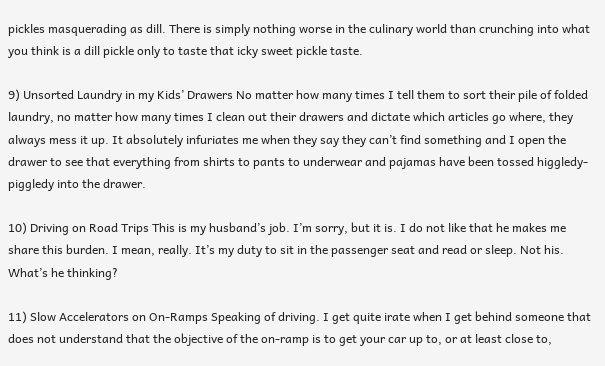pickles masquerading as dill. There is simply nothing worse in the culinary world than crunching into what you think is a dill pickle only to taste that icky sweet pickle taste.

9) Unsorted Laundry in my Kids’ Drawers No matter how many times I tell them to sort their pile of folded laundry, no matter how many times I clean out their drawers and dictate which articles go where, they always mess it up. It absolutely infuriates me when they say they can’t find something and I open the drawer to see that everything from shirts to pants to underwear and pajamas have been tossed higgledy-piggledy into the drawer.

10) Driving on Road Trips This is my husband’s job. I’m sorry, but it is. I do not like that he makes me share this burden. I mean, really. It’s my duty to sit in the passenger seat and read or sleep. Not his. What’s he thinking?

11) Slow Accelerators on On-Ramps Speaking of driving. I get quite irate when I get behind someone that does not understand that the objective of the on-ramp is to get your car up to, or at least close to,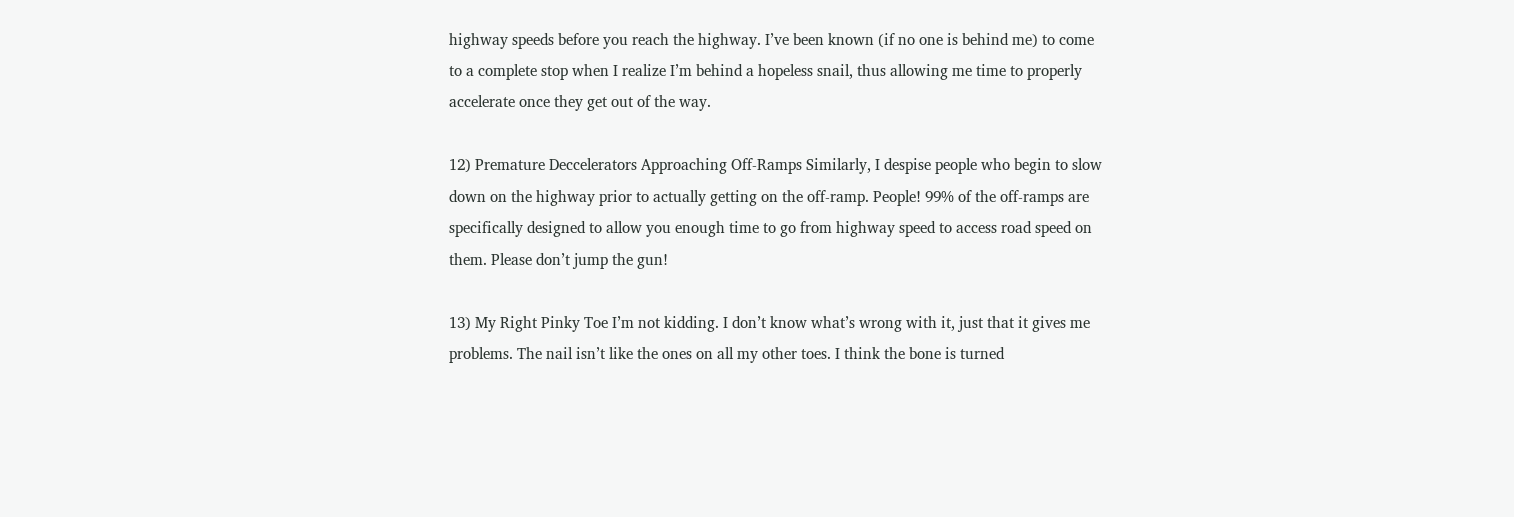highway speeds before you reach the highway. I’ve been known (if no one is behind me) to come to a complete stop when I realize I’m behind a hopeless snail, thus allowing me time to properly accelerate once they get out of the way.

12) Premature Deccelerators Approaching Off-Ramps Similarly, I despise people who begin to slow down on the highway prior to actually getting on the off-ramp. People! 99% of the off-ramps are specifically designed to allow you enough time to go from highway speed to access road speed on them. Please don’t jump the gun!

13) My Right Pinky Toe I’m not kidding. I don’t know what’s wrong with it, just that it gives me problems. The nail isn’t like the ones on all my other toes. I think the bone is turned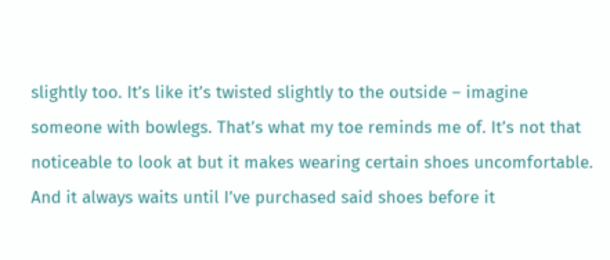slightly too. It’s like it’s twisted slightly to the outside – imagine someone with bowlegs. That’s what my toe reminds me of. It’s not that noticeable to look at but it makes wearing certain shoes uncomfortable. And it always waits until I’ve purchased said shoes before it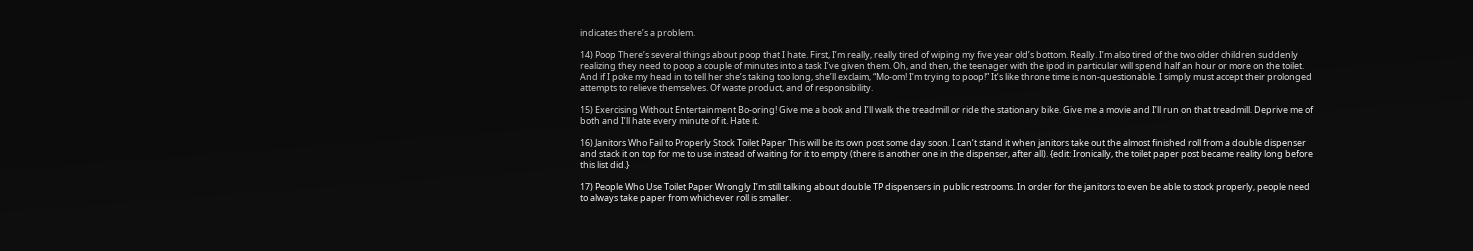indicates there’s a problem.

14) Poop There’s several things about poop that I hate. First, I’m really, really tired of wiping my five year old’s bottom. Really. I’m also tired of the two older children suddenly realizing they need to poop a couple of minutes into a task I’ve given them. Oh, and then, the teenager with the ipod in particular will spend half an hour or more on the toilet. And if I poke my head in to tell her she’s taking too long, she’ll exclaim, “Mo-om! I’m trying to poop!” It’s like throne time is non-questionable. I simply must accept their prolonged attempts to relieve themselves. Of waste product, and of responsibility.

15) Exercising Without Entertainment Bo-oring! Give me a book and I’ll walk the treadmill or ride the stationary bike. Give me a movie and I’ll run on that treadmill. Deprive me of both and I’ll hate every minute of it. Hate it.

16) Janitors Who Fail to Properly Stock Toilet Paper This will be its own post some day soon. I can’t stand it when janitors take out the almost finished roll from a double dispenser and stack it on top for me to use instead of waiting for it to empty (there is another one in the dispenser, after all). {edit: Ironically, the toilet paper post became reality long before this list did.}

17) People Who Use Toilet Paper Wrongly I’m still talking about double TP dispensers in public restrooms. In order for the janitors to even be able to stock properly, people need to always take paper from whichever roll is smaller.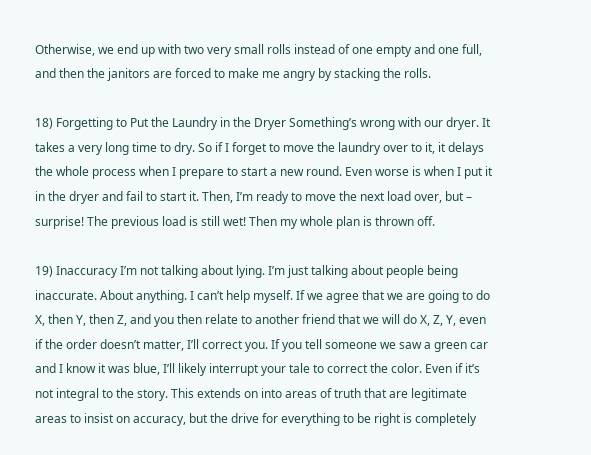Otherwise, we end up with two very small rolls instead of one empty and one full, and then the janitors are forced to make me angry by stacking the rolls.

18) Forgetting to Put the Laundry in the Dryer Something’s wrong with our dryer. It takes a very long time to dry. So if I forget to move the laundry over to it, it delays the whole process when I prepare to start a new round. Even worse is when I put it in the dryer and fail to start it. Then, I’m ready to move the next load over, but – surprise! The previous load is still wet! Then my whole plan is thrown off.

19) Inaccuracy I’m not talking about lying. I’m just talking about people being inaccurate. About anything. I can’t help myself. If we agree that we are going to do X, then Y, then Z, and you then relate to another friend that we will do X, Z, Y, even if the order doesn’t matter, I’ll correct you. If you tell someone we saw a green car and I know it was blue, I’ll likely interrupt your tale to correct the color. Even if it’s not integral to the story. This extends on into areas of truth that are legitimate areas to insist on accuracy, but the drive for everything to be right is completely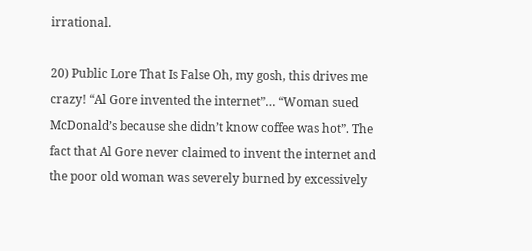irrational.

20) Public Lore That Is False Oh, my gosh, this drives me crazy! “Al Gore invented the internet”… “Woman sued McDonald’s because she didn’t know coffee was hot”. The fact that Al Gore never claimed to invent the internet and the poor old woman was severely burned by excessively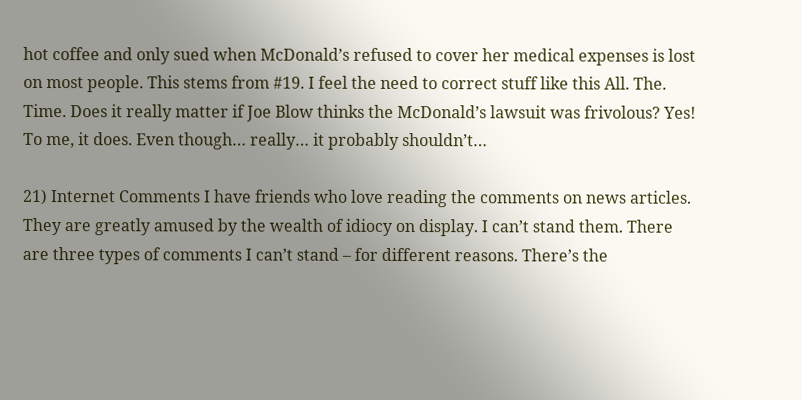hot coffee and only sued when McDonald’s refused to cover her medical expenses is lost on most people. This stems from #19. I feel the need to correct stuff like this All. The. Time. Does it really matter if Joe Blow thinks the McDonald’s lawsuit was frivolous? Yes! To me, it does. Even though… really… it probably shouldn’t…

21) Internet Comments I have friends who love reading the comments on news articles. They are greatly amused by the wealth of idiocy on display. I can’t stand them. There are three types of comments I can’t stand – for different reasons. There’s the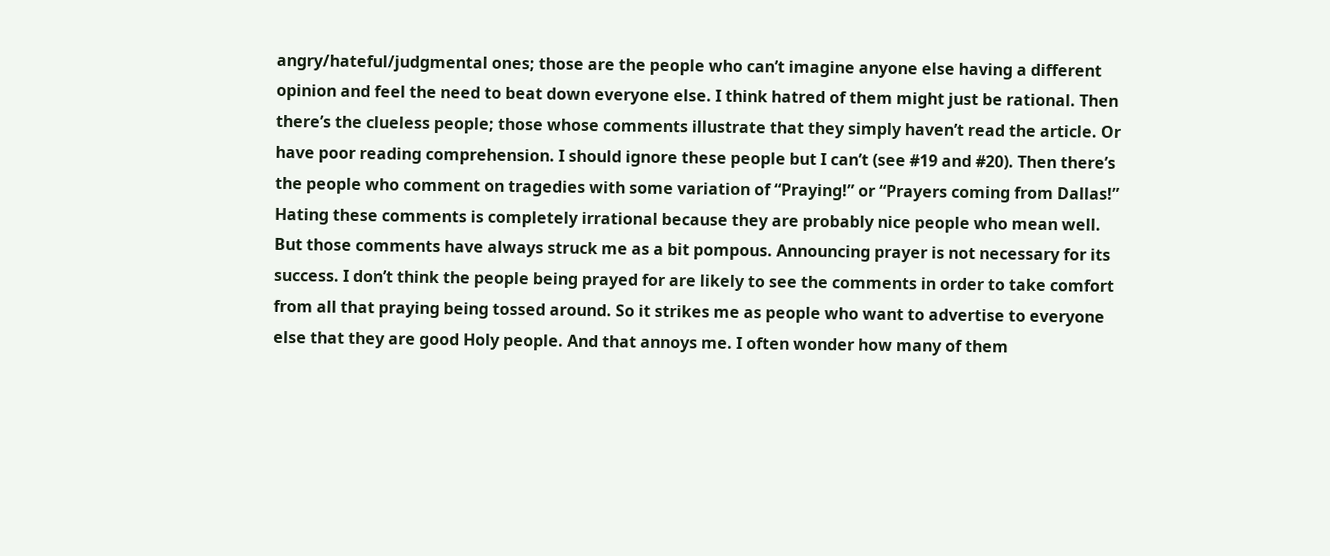angry/hateful/judgmental ones; those are the people who can’t imagine anyone else having a different opinion and feel the need to beat down everyone else. I think hatred of them might just be rational. Then there’s the clueless people; those whose comments illustrate that they simply haven’t read the article. Or have poor reading comprehension. I should ignore these people but I can’t (see #19 and #20). Then there’s the people who comment on tragedies with some variation of “Praying!” or “Prayers coming from Dallas!” Hating these comments is completely irrational because they are probably nice people who mean well. But those comments have always struck me as a bit pompous. Announcing prayer is not necessary for its success. I don’t think the people being prayed for are likely to see the comments in order to take comfort from all that praying being tossed around. So it strikes me as people who want to advertise to everyone else that they are good Holy people. And that annoys me. I often wonder how many of them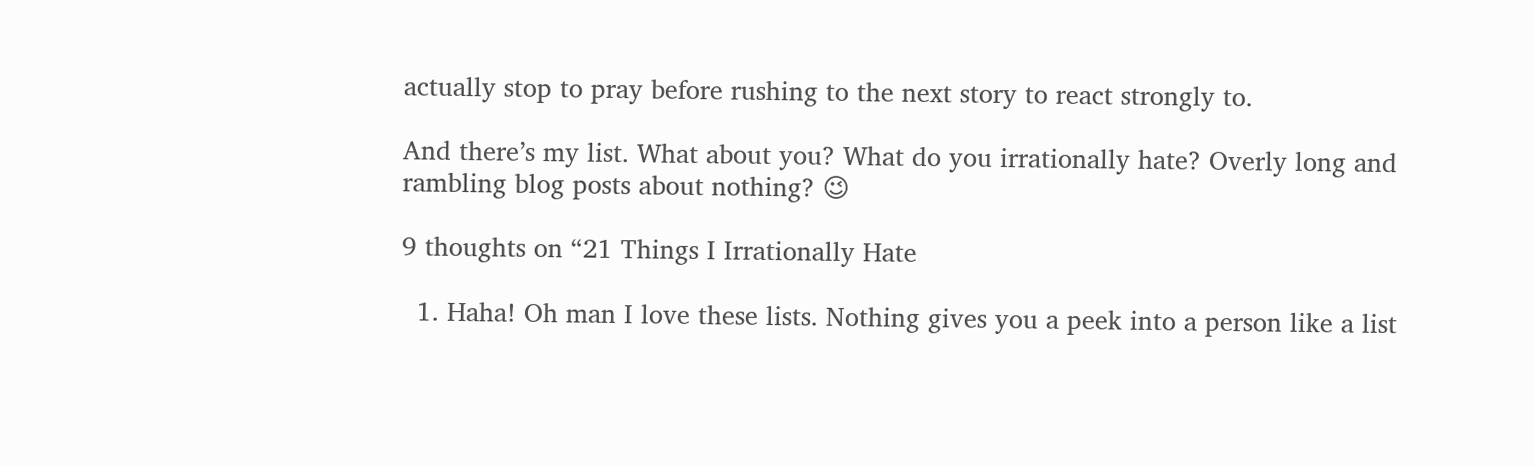actually stop to pray before rushing to the next story to react strongly to.

And there’s my list. What about you? What do you irrationally hate? Overly long and rambling blog posts about nothing? 😉

9 thoughts on “21 Things I Irrationally Hate

  1. Haha! Oh man I love these lists. Nothing gives you a peek into a person like a list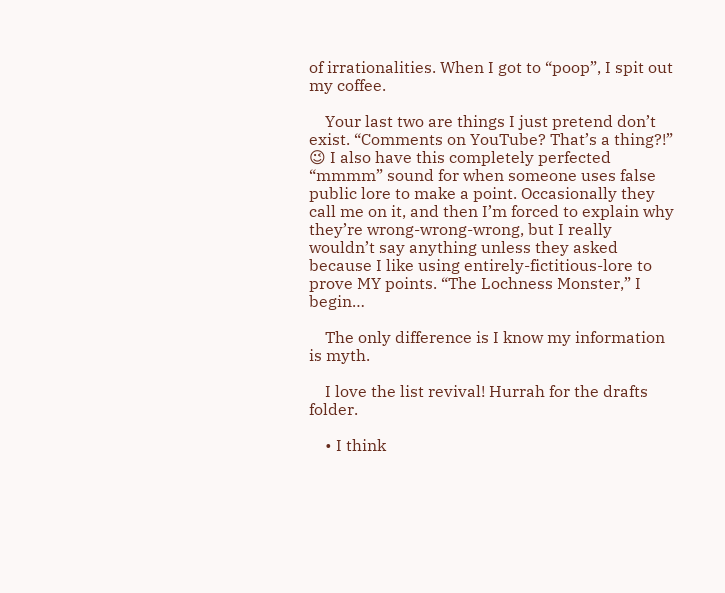of irrationalities. When I got to “poop”, I spit out my coffee.

    Your last two are things I just pretend don’t exist. “Comments on YouTube? That’s a thing?!” 😉 I also have this completely perfected “mmmm” sound for when someone uses false public lore to make a point. Occasionally they call me on it, and then I’m forced to explain why they’re wrong-wrong-wrong, but I really wouldn’t say anything unless they asked because I like using entirely-fictitious-lore to prove MY points. “The Lochness Monster,” I begin…

    The only difference is I know my information is myth.

    I love the list revival! Hurrah for the drafts folder.

    • I think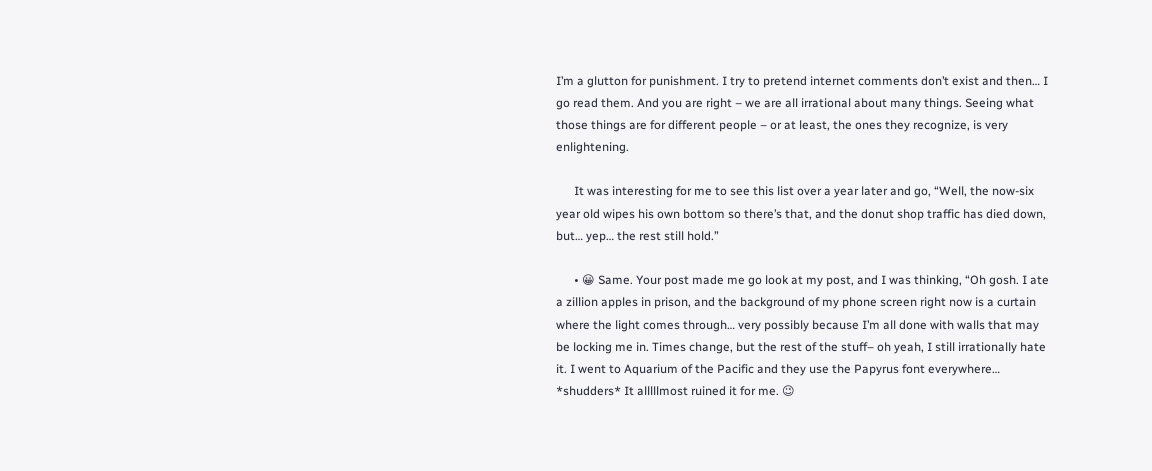I’m a glutton for punishment. I try to pretend internet comments don’t exist and then… I go read them. And you are right – we are all irrational about many things. Seeing what those things are for different people – or at least, the ones they recognize, is very enlightening.

      It was interesting for me to see this list over a year later and go, “Well, the now-six year old wipes his own bottom so there’s that, and the donut shop traffic has died down, but… yep… the rest still hold.”

      • 😀 Same. Your post made me go look at my post, and I was thinking, “Oh gosh. I ate a zillion apples in prison, and the background of my phone screen right now is a curtain where the light comes through… very possibly because I’m all done with walls that may be locking me in. Times change, but the rest of the stuff– oh yeah, I still irrationally hate it. I went to Aquarium of the Pacific and they use the Papyrus font everywhere… *shudders* It alllllmost ruined it for me. 😉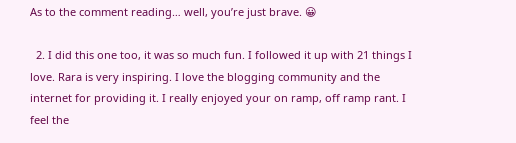As to the comment reading… well, you’re just brave. 😀

  2. I did this one too, it was so much fun. I followed it up with 21 things I love. Rara is very inspiring. I love the blogging community and the internet for providing it. I really enjoyed your on ramp, off ramp rant. I feel the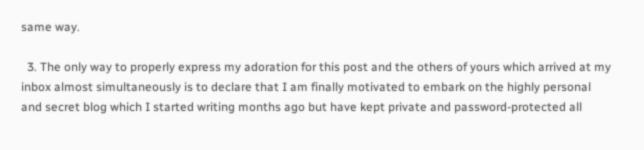same way.

  3. The only way to properly express my adoration for this post and the others of yours which arrived at my inbox almost simultaneously is to declare that I am finally motivated to embark on the highly personal and secret blog which I started writing months ago but have kept private and password-protected all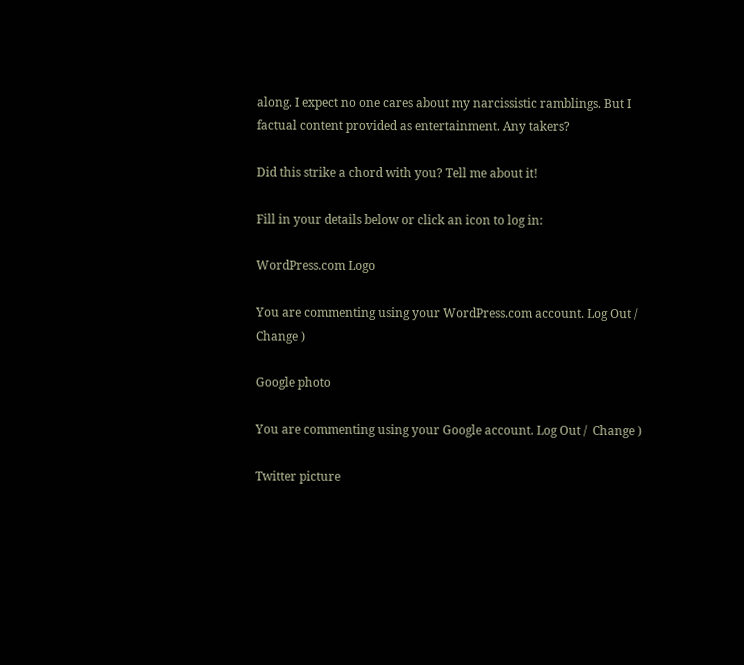along. I expect no one cares about my narcissistic ramblings. But I factual content provided as entertainment. Any takers?

Did this strike a chord with you? Tell me about it!

Fill in your details below or click an icon to log in:

WordPress.com Logo

You are commenting using your WordPress.com account. Log Out /  Change )

Google photo

You are commenting using your Google account. Log Out /  Change )

Twitter picture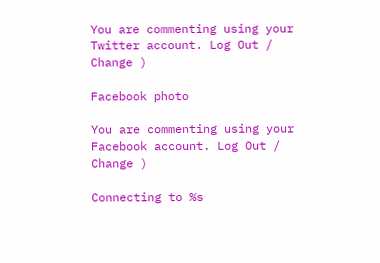You are commenting using your Twitter account. Log Out /  Change )

Facebook photo

You are commenting using your Facebook account. Log Out /  Change )

Connecting to %s